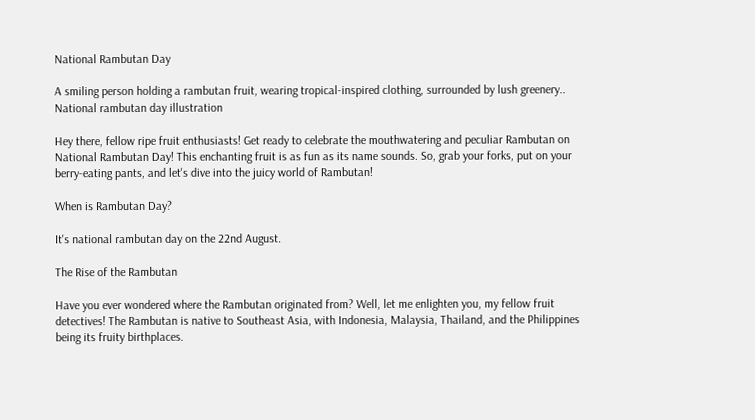National Rambutan Day

A smiling person holding a rambutan fruit, wearing tropical-inspired clothing, surrounded by lush greenery..
National rambutan day illustration

Hey there, fellow ripe fruit enthusiasts! Get ready to celebrate the mouthwatering and peculiar Rambutan on National Rambutan Day! This enchanting fruit is as fun as its name sounds. So, grab your forks, put on your berry-eating pants, and let's dive into the juicy world of Rambutan!

When is Rambutan Day?

It's national rambutan day on the 22nd August.

The Rise of the Rambutan

Have you ever wondered where the Rambutan originated from? Well, let me enlighten you, my fellow fruit detectives! The Rambutan is native to Southeast Asia, with Indonesia, Malaysia, Thailand, and the Philippines being its fruity birthplaces.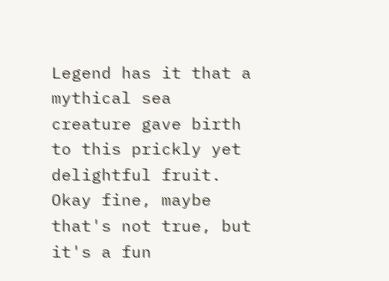Legend has it that a mythical sea creature gave birth to this prickly yet delightful fruit. Okay fine, maybe that's not true, but it's a fun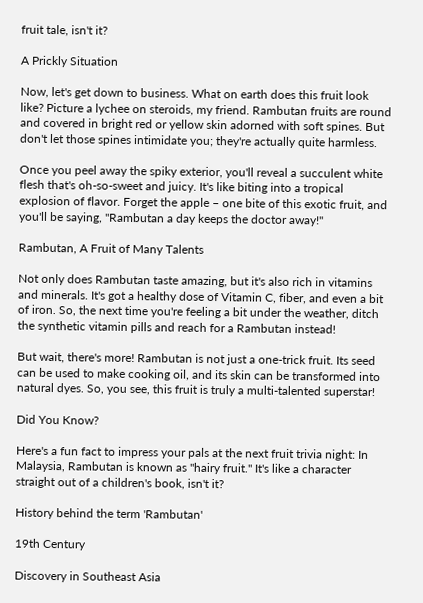fruit tale, isn't it?

A Prickly Situation

Now, let's get down to business. What on earth does this fruit look like? Picture a lychee on steroids, my friend. Rambutan fruits are round and covered in bright red or yellow skin adorned with soft spines. But don't let those spines intimidate you; they're actually quite harmless.

Once you peel away the spiky exterior, you'll reveal a succulent white flesh that's oh-so-sweet and juicy. It's like biting into a tropical explosion of flavor. Forget the apple – one bite of this exotic fruit, and you'll be saying, "Rambutan a day keeps the doctor away!"

Rambutan, A Fruit of Many Talents

Not only does Rambutan taste amazing, but it's also rich in vitamins and minerals. It's got a healthy dose of Vitamin C, fiber, and even a bit of iron. So, the next time you're feeling a bit under the weather, ditch the synthetic vitamin pills and reach for a Rambutan instead!

But wait, there's more! Rambutan is not just a one-trick fruit. Its seed can be used to make cooking oil, and its skin can be transformed into natural dyes. So, you see, this fruit is truly a multi-talented superstar!

Did You Know?

Here's a fun fact to impress your pals at the next fruit trivia night: In Malaysia, Rambutan is known as "hairy fruit." It's like a character straight out of a children's book, isn't it?

History behind the term 'Rambutan'

19th Century

Discovery in Southeast Asia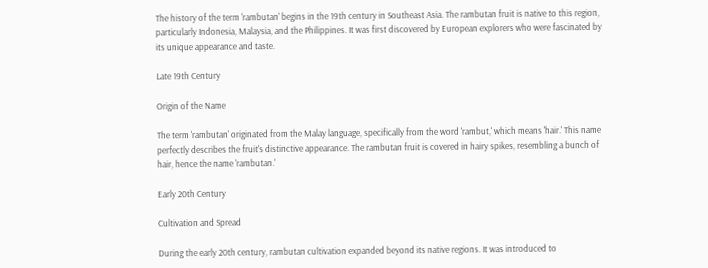The history of the term 'rambutan' begins in the 19th century in Southeast Asia. The rambutan fruit is native to this region, particularly Indonesia, Malaysia, and the Philippines. It was first discovered by European explorers who were fascinated by its unique appearance and taste.

Late 19th Century

Origin of the Name

The term 'rambutan' originated from the Malay language, specifically from the word 'rambut,' which means 'hair.' This name perfectly describes the fruit's distinctive appearance. The rambutan fruit is covered in hairy spikes, resembling a bunch of hair, hence the name 'rambutan.'

Early 20th Century

Cultivation and Spread

During the early 20th century, rambutan cultivation expanded beyond its native regions. It was introduced to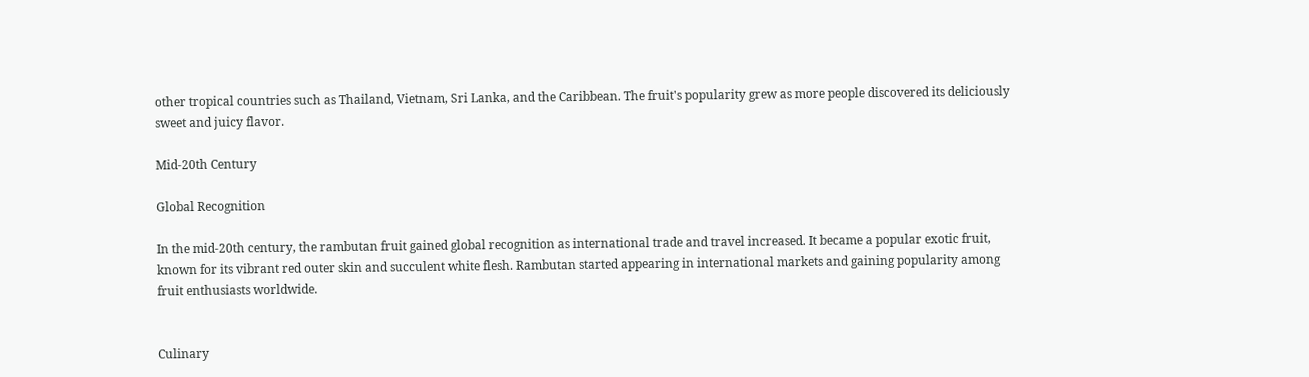other tropical countries such as Thailand, Vietnam, Sri Lanka, and the Caribbean. The fruit's popularity grew as more people discovered its deliciously sweet and juicy flavor.

Mid-20th Century

Global Recognition

In the mid-20th century, the rambutan fruit gained global recognition as international trade and travel increased. It became a popular exotic fruit, known for its vibrant red outer skin and succulent white flesh. Rambutan started appearing in international markets and gaining popularity among fruit enthusiasts worldwide.


Culinary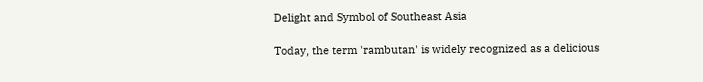Delight and Symbol of Southeast Asia

Today, the term 'rambutan' is widely recognized as a delicious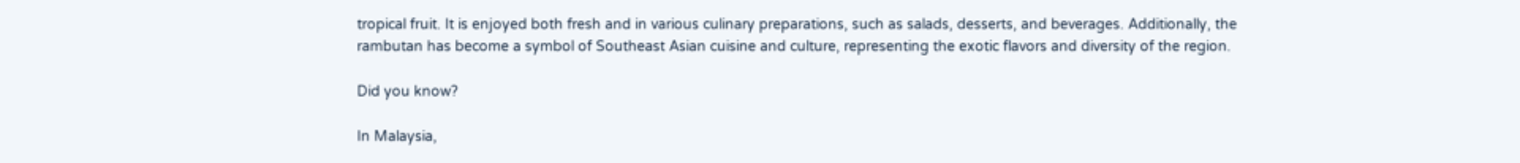tropical fruit. It is enjoyed both fresh and in various culinary preparations, such as salads, desserts, and beverages. Additionally, the rambutan has become a symbol of Southeast Asian cuisine and culture, representing the exotic flavors and diversity of the region.

Did you know?

In Malaysia,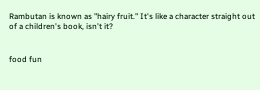Rambutan is known as "hairy fruit." It's like a character straight out of a children's book, isn't it?


food fun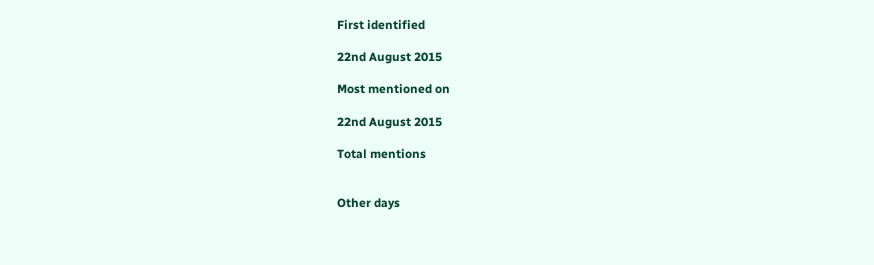First identified

22nd August 2015

Most mentioned on

22nd August 2015

Total mentions


Other days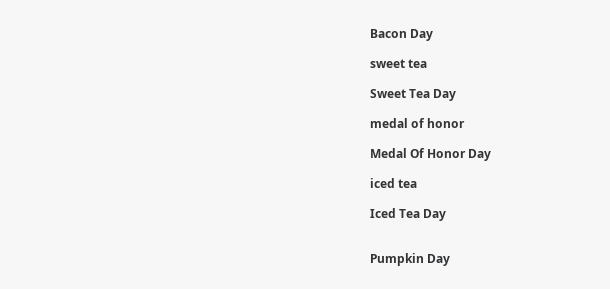Bacon Day

sweet tea

Sweet Tea Day

medal of honor

Medal Of Honor Day

iced tea

Iced Tea Day


Pumpkin Day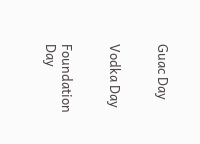Guac Day


Vodka Day


Foundation Day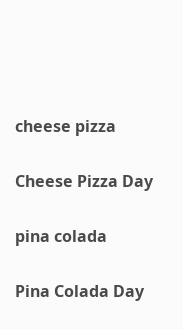cheese pizza

Cheese Pizza Day

pina colada

Pina Colada Day